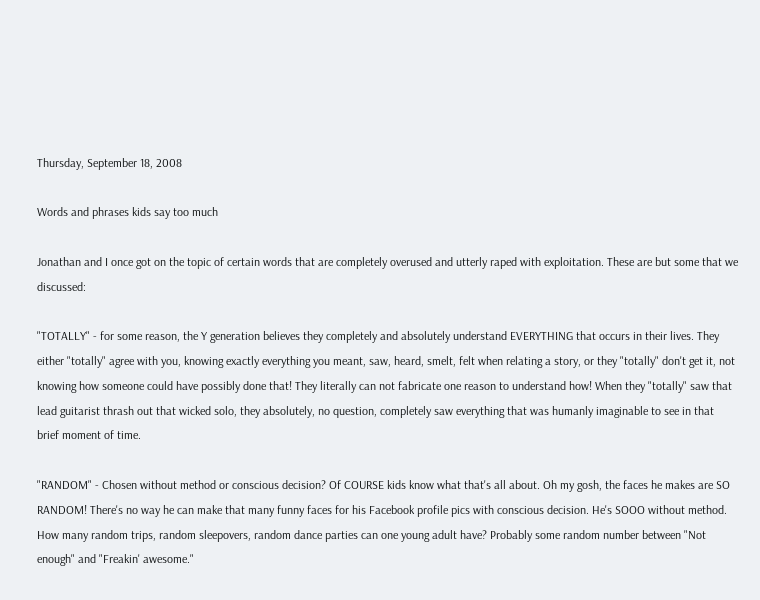Thursday, September 18, 2008

Words and phrases kids say too much

Jonathan and I once got on the topic of certain words that are completely overused and utterly raped with exploitation. These are but some that we discussed:

"TOTALLY" - for some reason, the Y generation believes they completely and absolutely understand EVERYTHING that occurs in their lives. They either "totally" agree with you, knowing exactly everything you meant, saw, heard, smelt, felt when relating a story, or they "totally" don't get it, not knowing how someone could have possibly done that! They literally can not fabricate one reason to understand how! When they "totally" saw that lead guitarist thrash out that wicked solo, they absolutely, no question, completely saw everything that was humanly imaginable to see in that brief moment of time.

"RANDOM" - Chosen without method or conscious decision? Of COURSE kids know what that's all about. Oh my gosh, the faces he makes are SO RANDOM! There's no way he can make that many funny faces for his Facebook profile pics with conscious decision. He's SOOO without method. How many random trips, random sleepovers, random dance parties can one young adult have? Probably some random number between "Not enough" and "Freakin' awesome."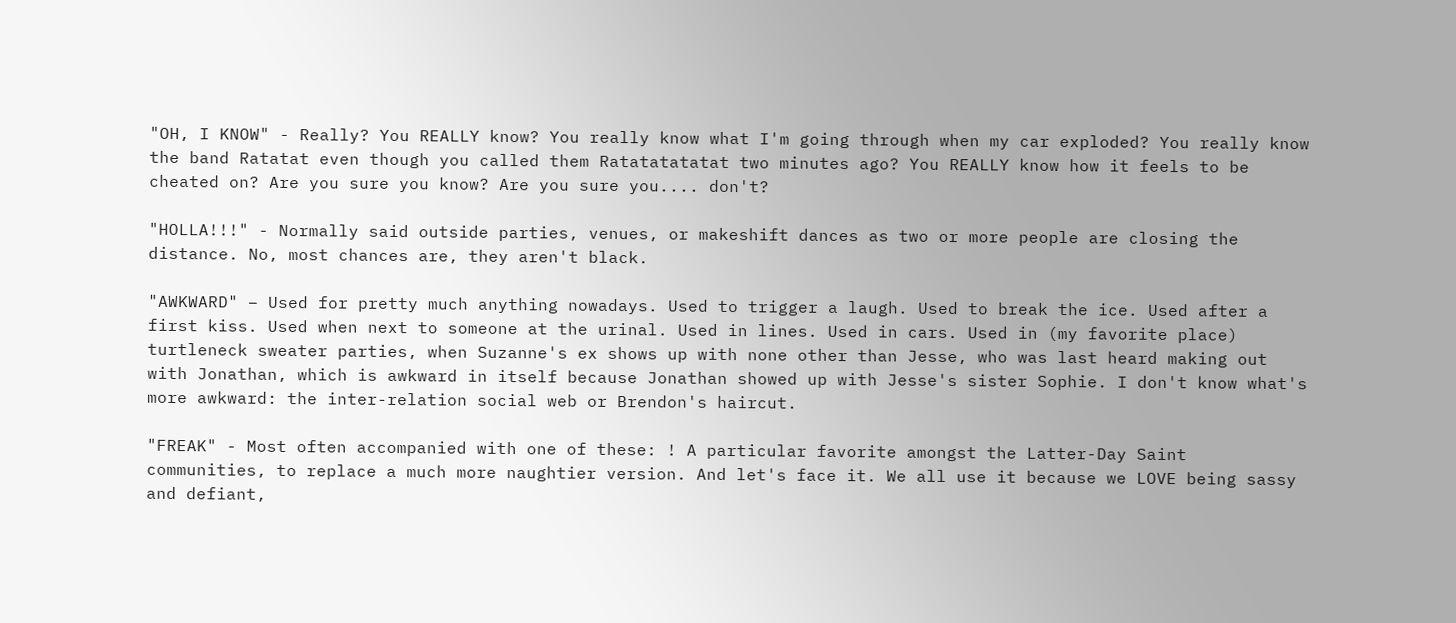"OH, I KNOW" - Really? You REALLY know? You really know what I'm going through when my car exploded? You really know the band Ratatat even though you called them Ratatatatatat two minutes ago? You REALLY know how it feels to be cheated on? Are you sure you know? Are you sure you.... don't?

"HOLLA!!!" - Normally said outside parties, venues, or makeshift dances as two or more people are closing the distance. No, most chances are, they aren't black.

"AWKWARD" – Used for pretty much anything nowadays. Used to trigger a laugh. Used to break the ice. Used after a first kiss. Used when next to someone at the urinal. Used in lines. Used in cars. Used in (my favorite place) turtleneck sweater parties, when Suzanne's ex shows up with none other than Jesse, who was last heard making out with Jonathan, which is awkward in itself because Jonathan showed up with Jesse's sister Sophie. I don't know what's more awkward: the inter-relation social web or Brendon's haircut.

"FREAK" - Most often accompanied with one of these: ! A particular favorite amongst the Latter-Day Saint communities, to replace a much more naughtier version. And let's face it. We all use it because we LOVE being sassy and defiant,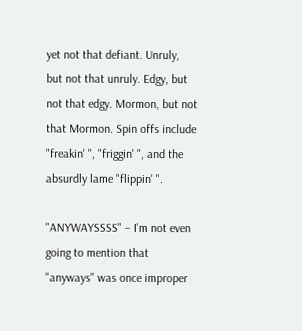yet not that defiant. Unruly, but not that unruly. Edgy, but not that edgy. Mormon, but not that Mormon. Spin offs include "freakin' ", "friggin' ", and the absurdly lame "flippin' ".

"ANYWAYSSSS" – I'm not even going to mention that "anyways" was once improper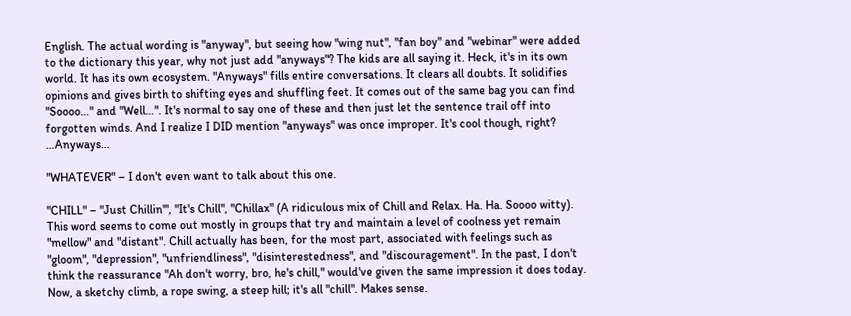English. The actual wording is "anyway", but seeing how "wing nut", "fan boy" and "webinar" were added to the dictionary this year, why not just add "anyways"? The kids are all saying it. Heck, it's in its own world. It has its own ecosystem. "Anyways" fills entire conversations. It clears all doubts. It solidifies opinions and gives birth to shifting eyes and shuffling feet. It comes out of the same bag you can find "Soooo…" and "Well…". It's normal to say one of these and then just let the sentence trail off into forgotten winds. And I realize I DID mention "anyways" was once improper. It's cool though, right? …Anyways…

"WHATEVER" – I don't even want to talk about this one.

"CHILL" – "Just Chillin'", "It's Chill", "Chillax" (A ridiculous mix of Chill and Relax. Ha. Ha. Soooo witty). This word seems to come out mostly in groups that try and maintain a level of coolness yet remain "mellow" and "distant". Chill actually has been, for the most part, associated with feelings such as "gloom", "depression", "unfriendliness", "disinterestedness", and "discouragement". In the past, I don't think the reassurance "Ah don't worry, bro, he's chill," would've given the same impression it does today. Now, a sketchy climb, a rope swing, a steep hill; it's all "chill". Makes sense.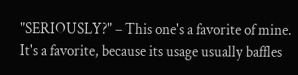"SERIOUSLY?" – This one's a favorite of mine. It's a favorite, because its usage usually baffles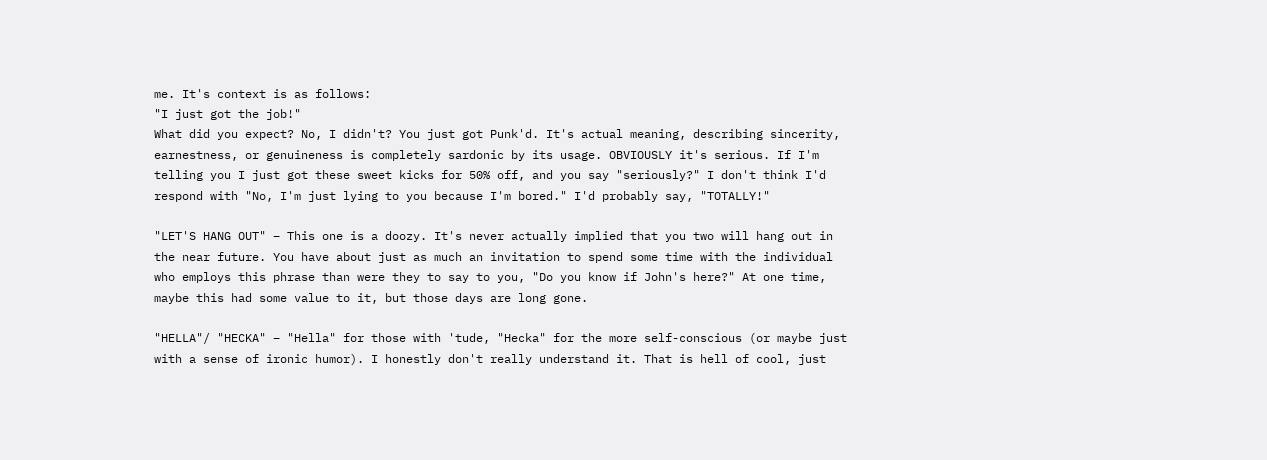me. It's context is as follows:
"I just got the job!"
What did you expect? No, I didn't? You just got Punk'd. It's actual meaning, describing sincerity, earnestness, or genuineness is completely sardonic by its usage. OBVIOUSLY it's serious. If I'm telling you I just got these sweet kicks for 50% off, and you say "seriously?" I don't think I'd respond with "No, I'm just lying to you because I'm bored." I'd probably say, "TOTALLY!"

"LET'S HANG OUT" – This one is a doozy. It's never actually implied that you two will hang out in the near future. You have about just as much an invitation to spend some time with the individual who employs this phrase than were they to say to you, "Do you know if John's here?" At one time, maybe this had some value to it, but those days are long gone.

"HELLA"/ "HECKA" – "Hella" for those with 'tude, "Hecka" for the more self-conscious (or maybe just with a sense of ironic humor). I honestly don't really understand it. That is hell of cool, just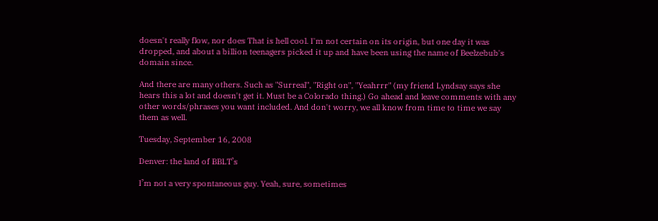doesn't really flow, nor does That is hell cool. I'm not certain on its origin, but one day it was dropped, and about a billion teenagers picked it up and have been using the name of Beelzebub's domain since.

And there are many others. Such as "Surreal", "Right on", "Yeahrrr" (my friend Lyndsay says she hears this a lot and doesn't get it. Must be a Colorado thing.) Go ahead and leave comments with any other words/phrases you want included. And don't worry, we all know from time to time we say them as well.

Tuesday, September 16, 2008

Denver: the land of BBLT’s

I’m not a very spontaneous guy. Yeah, sure, sometimes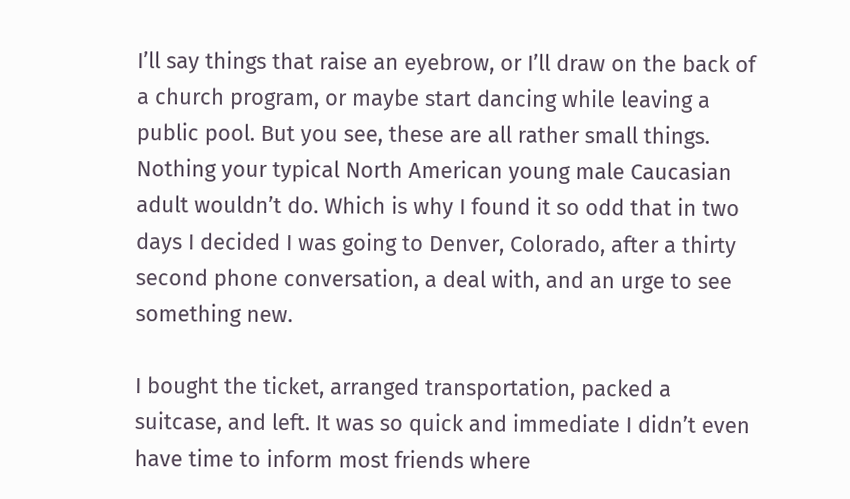I’ll say things that raise an eyebrow, or I’ll draw on the back of a church program, or maybe start dancing while leaving a public pool. But you see, these are all rather small things. Nothing your typical North American young male Caucasian adult wouldn’t do. Which is why I found it so odd that in two days I decided I was going to Denver, Colorado, after a thirty second phone conversation, a deal with, and an urge to see something new.

I bought the ticket, arranged transportation, packed a suitcase, and left. It was so quick and immediate I didn’t even have time to inform most friends where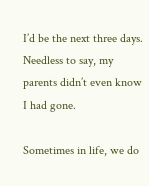I’d be the next three days. Needless to say, my parents didn’t even know I had gone.

Sometimes in life, we do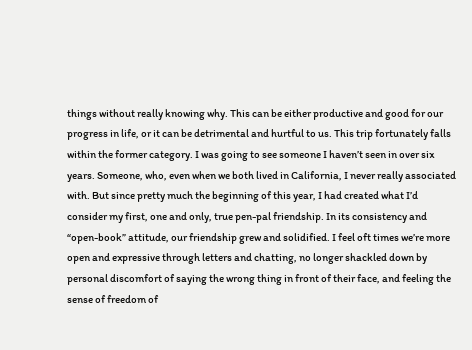things without really knowing why. This can be either productive and good for our progress in life, or it can be detrimental and hurtful to us. This trip fortunately falls within the former category. I was going to see someone I haven’t seen in over six years. Someone, who, even when we both lived in California, I never really associated with. But since pretty much the beginning of this year, I had created what I’d consider my first, one and only, true pen-pal friendship. In its consistency and “open-book” attitude, our friendship grew and solidified. I feel oft times we’re more open and expressive through letters and chatting, no longer shackled down by personal discomfort of saying the wrong thing in front of their face, and feeling the sense of freedom of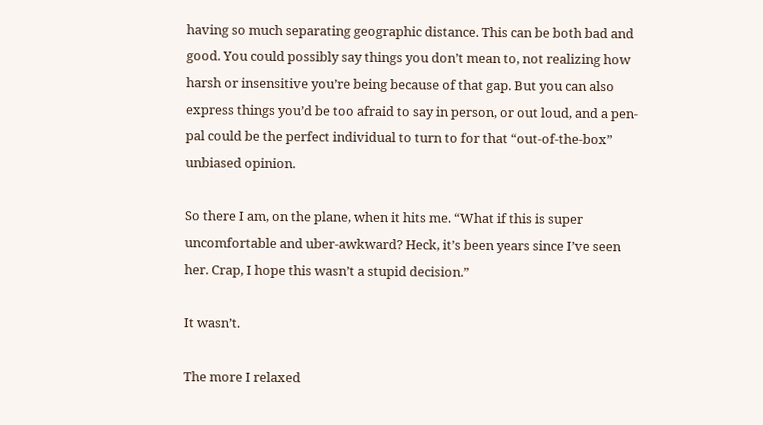having so much separating geographic distance. This can be both bad and good. You could possibly say things you don’t mean to, not realizing how harsh or insensitive you’re being because of that gap. But you can also express things you’d be too afraid to say in person, or out loud, and a pen-pal could be the perfect individual to turn to for that “out-of-the-box” unbiased opinion.

So there I am, on the plane, when it hits me. “What if this is super uncomfortable and uber-awkward? Heck, it’s been years since I’ve seen her. Crap, I hope this wasn’t a stupid decision.”

It wasn’t.

The more I relaxed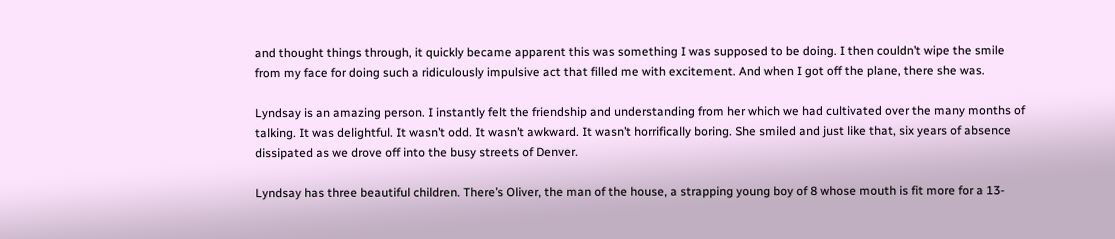and thought things through, it quickly became apparent this was something I was supposed to be doing. I then couldn’t wipe the smile from my face for doing such a ridiculously impulsive act that filled me with excitement. And when I got off the plane, there she was.

Lyndsay is an amazing person. I instantly felt the friendship and understanding from her which we had cultivated over the many months of talking. It was delightful. It wasn’t odd. It wasn’t awkward. It wasn’t horrifically boring. She smiled and just like that, six years of absence dissipated as we drove off into the busy streets of Denver.

Lyndsay has three beautiful children. There’s Oliver, the man of the house, a strapping young boy of 8 whose mouth is fit more for a 13-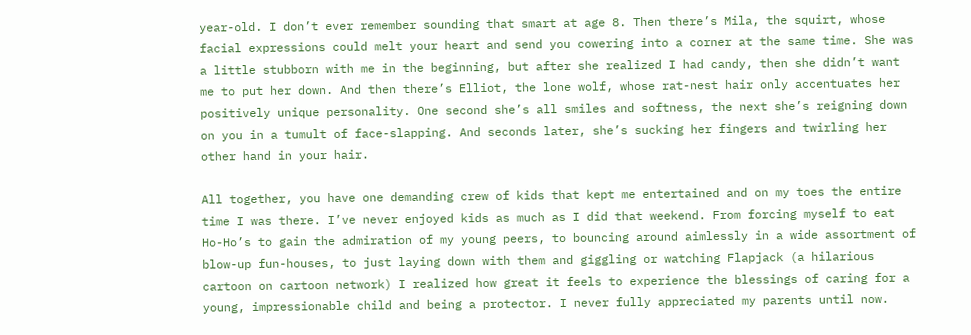year-old. I don’t ever remember sounding that smart at age 8. Then there’s Mila, the squirt, whose facial expressions could melt your heart and send you cowering into a corner at the same time. She was a little stubborn with me in the beginning, but after she realized I had candy, then she didn’t want me to put her down. And then there’s Elliot, the lone wolf, whose rat-nest hair only accentuates her positively unique personality. One second she’s all smiles and softness, the next she’s reigning down on you in a tumult of face-slapping. And seconds later, she’s sucking her fingers and twirling her other hand in your hair.

All together, you have one demanding crew of kids that kept me entertained and on my toes the entire time I was there. I’ve never enjoyed kids as much as I did that weekend. From forcing myself to eat Ho-Ho’s to gain the admiration of my young peers, to bouncing around aimlessly in a wide assortment of blow-up fun-houses, to just laying down with them and giggling or watching Flapjack (a hilarious cartoon on cartoon network) I realized how great it feels to experience the blessings of caring for a young, impressionable child and being a protector. I never fully appreciated my parents until now.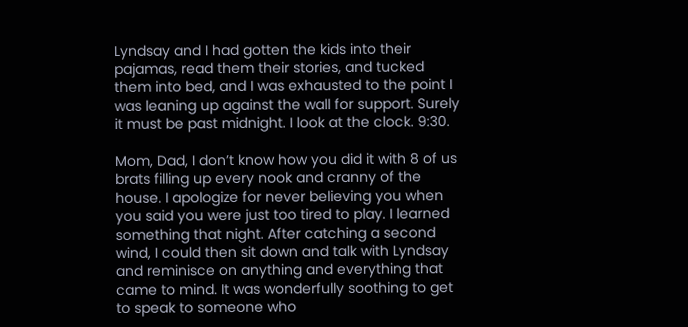Lyndsay and I had gotten the kids into their pajamas, read them their stories, and tucked them into bed, and I was exhausted to the point I was leaning up against the wall for support. Surely it must be past midnight. I look at the clock. 9:30.

Mom, Dad, I don’t know how you did it with 8 of us brats filling up every nook and cranny of the house. I apologize for never believing you when you said you were just too tired to play. I learned something that night. After catching a second wind, I could then sit down and talk with Lyndsay and reminisce on anything and everything that came to mind. It was wonderfully soothing to get to speak to someone who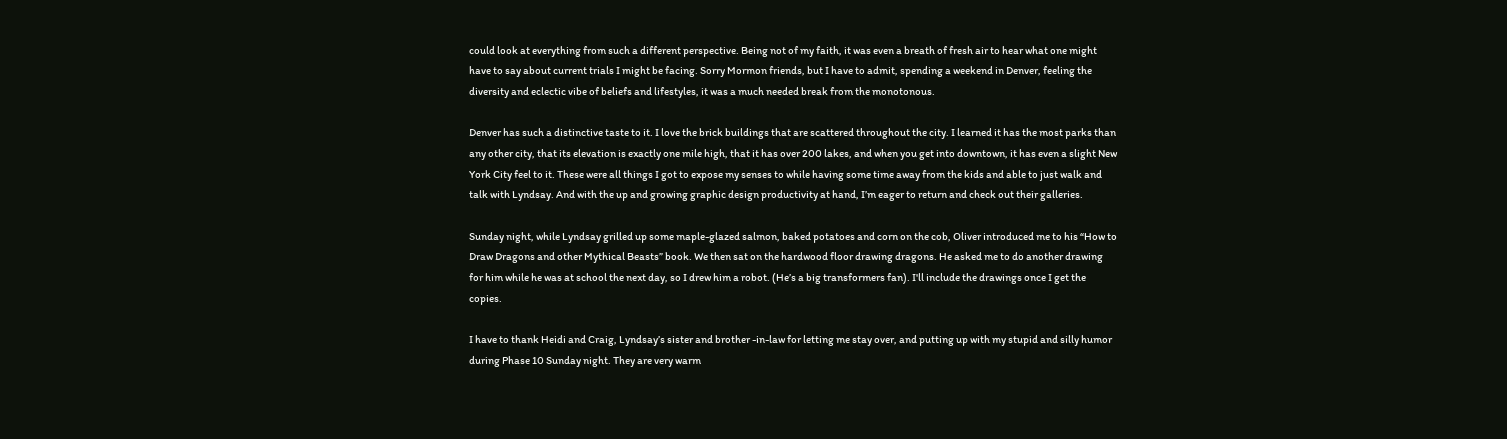could look at everything from such a different perspective. Being not of my faith, it was even a breath of fresh air to hear what one might have to say about current trials I might be facing. Sorry Mormon friends, but I have to admit, spending a weekend in Denver, feeling the diversity and eclectic vibe of beliefs and lifestyles, it was a much needed break from the monotonous.

Denver has such a distinctive taste to it. I love the brick buildings that are scattered throughout the city. I learned it has the most parks than any other city, that its elevation is exactly one mile high, that it has over 200 lakes, and when you get into downtown, it has even a slight New York City feel to it. These were all things I got to expose my senses to while having some time away from the kids and able to just walk and talk with Lyndsay. And with the up and growing graphic design productivity at hand, I’m eager to return and check out their galleries.

Sunday night, while Lyndsay grilled up some maple-glazed salmon, baked potatoes and corn on the cob, Oliver introduced me to his “How to Draw Dragons and other Mythical Beasts” book. We then sat on the hardwood floor drawing dragons. He asked me to do another drawing for him while he was at school the next day, so I drew him a robot. (He’s a big transformers fan). I'll include the drawings once I get the copies.

I have to thank Heidi and Craig, Lyndsay’s sister and brother -in-law for letting me stay over, and putting up with my stupid and silly humor during Phase 10 Sunday night. They are very warm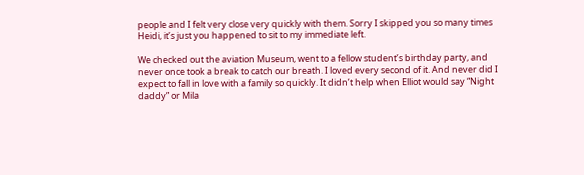people and I felt very close very quickly with them. Sorry I skipped you so many times Heidi, it’s just you happened to sit to my immediate left.

We checked out the aviation Museum, went to a fellow student’s birthday party, and never once took a break to catch our breath. I loved every second of it. And never did I expect to fall in love with a family so quickly. It didn’t help when Elliot would say “Night daddy” or Mila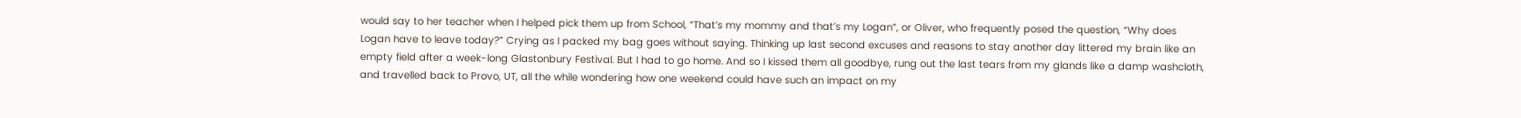would say to her teacher when I helped pick them up from School, “That’s my mommy and that’s my Logan”, or Oliver, who frequently posed the question, “Why does Logan have to leave today?” Crying as I packed my bag goes without saying. Thinking up last second excuses and reasons to stay another day littered my brain like an empty field after a week-long Glastonbury Festival. But I had to go home. And so I kissed them all goodbye, rung out the last tears from my glands like a damp washcloth, and travelled back to Provo, UT, all the while wondering how one weekend could have such an impact on my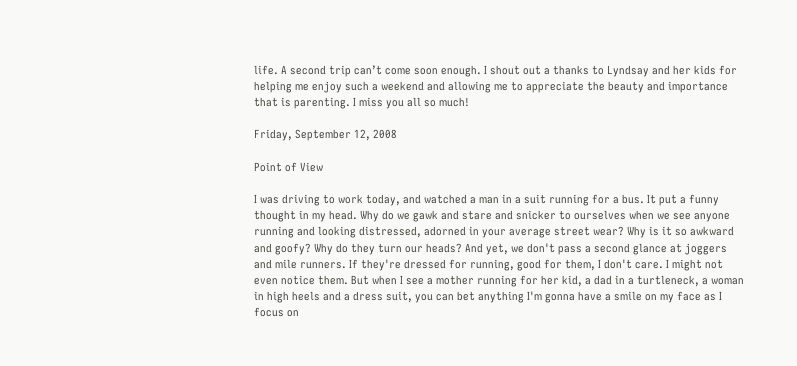life. A second trip can’t come soon enough. I shout out a thanks to Lyndsay and her kids for helping me enjoy such a weekend and allowing me to appreciate the beauty and importance that is parenting. I miss you all so much!

Friday, September 12, 2008

Point of View

I was driving to work today, and watched a man in a suit running for a bus. It put a funny thought in my head. Why do we gawk and stare and snicker to ourselves when we see anyone running and looking distressed, adorned in your average street wear? Why is it so awkward and goofy? Why do they turn our heads? And yet, we don't pass a second glance at joggers and mile runners. If they're dressed for running, good for them, I don't care. I might not even notice them. But when I see a mother running for her kid, a dad in a turtleneck, a woman in high heels and a dress suit, you can bet anything I'm gonna have a smile on my face as I focus on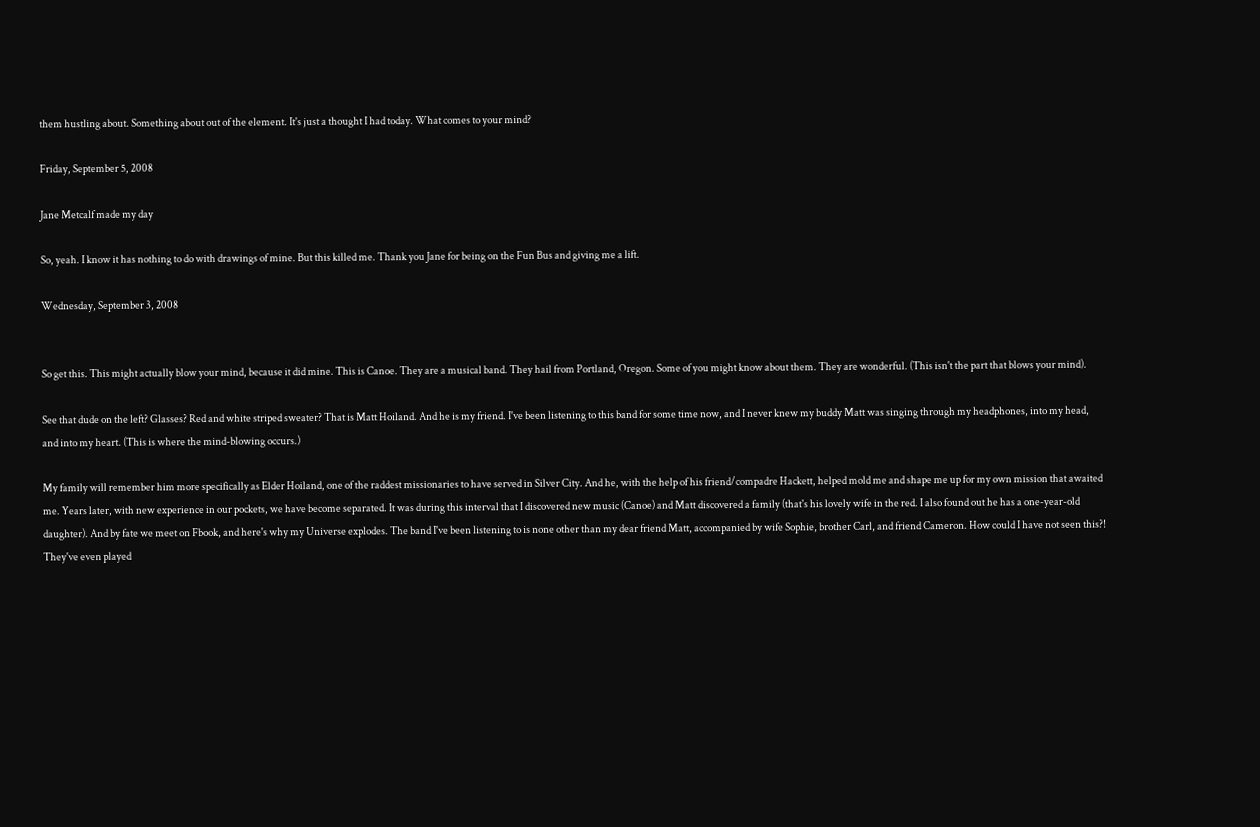them hustling about. Something about out of the element. It's just a thought I had today. What comes to your mind?

Friday, September 5, 2008

Jane Metcalf made my day

So, yeah. I know it has nothing to do with drawings of mine. But this killed me. Thank you Jane for being on the Fun Bus and giving me a lift.

Wednesday, September 3, 2008


So get this. This might actually blow your mind, because it did mine. This is Canoe. They are a musical band. They hail from Portland, Oregon. Some of you might know about them. They are wonderful. (This isn't the part that blows your mind).

See that dude on the left? Glasses? Red and white striped sweater? That is Matt Hoiland. And he is my friend. I've been listening to this band for some time now, and I never knew my buddy Matt was singing through my headphones, into my head, and into my heart. (This is where the mind-blowing occurs.)

My family will remember him more specifically as Elder Hoiland, one of the raddest missionaries to have served in Silver City. And he, with the help of his friend/compadre Hackett, helped mold me and shape me up for my own mission that awaited me. Years later, with new experience in our pockets, we have become separated. It was during this interval that I discovered new music (Canoe) and Matt discovered a family (that's his lovely wife in the red. I also found out he has a one-year-old daughter). And by fate we meet on Fbook, and here's why my Universe explodes. The band I've been listening to is none other than my dear friend Matt, accompanied by wife Sophie, brother Carl, and friend Cameron. How could I have not seen this?! They've even played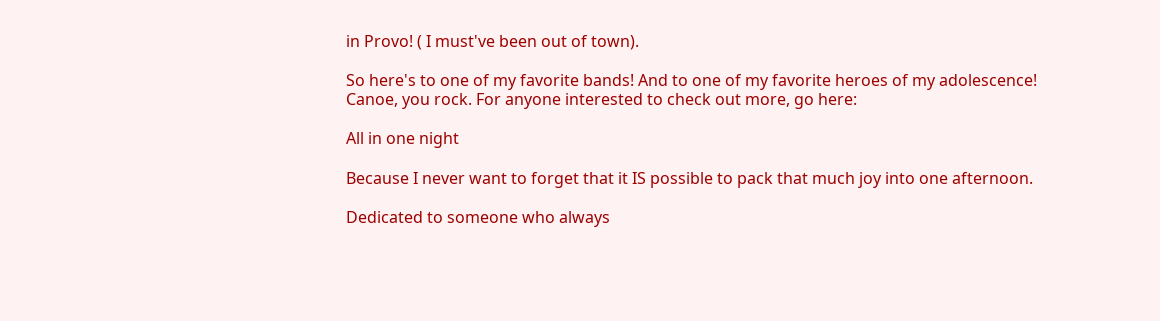in Provo! ( I must've been out of town).

So here's to one of my favorite bands! And to one of my favorite heroes of my adolescence! Canoe, you rock. For anyone interested to check out more, go here:

All in one night

Because I never want to forget that it IS possible to pack that much joy into one afternoon.

Dedicated to someone who always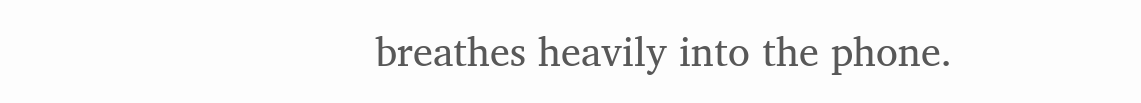breathes heavily into the phone.